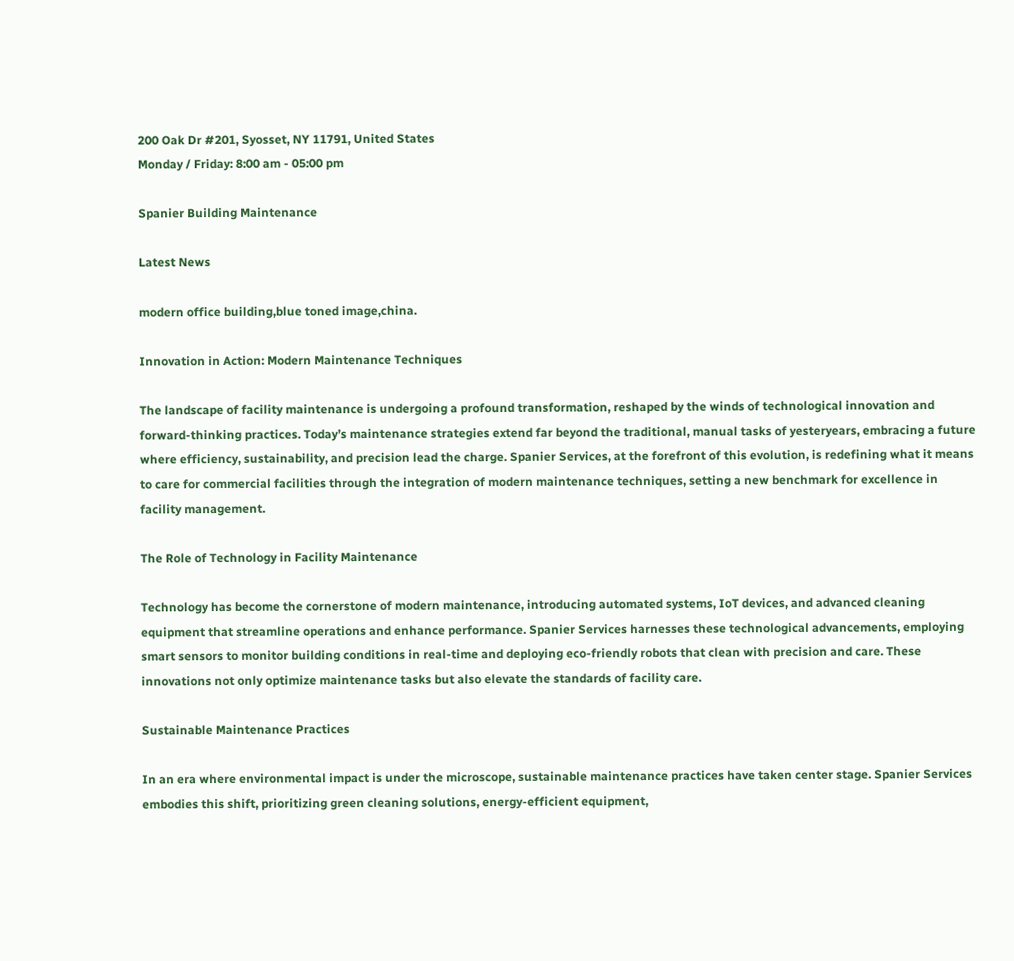200 Oak Dr #201, Syosset, NY 11791, United States
Monday / Friday: 8:00 am - 05:00 pm

Spanier Building Maintenance

Latest News

modern office building,blue toned image,china.

Innovation in Action: Modern Maintenance Techniques

The landscape of facility maintenance is undergoing a profound transformation, reshaped by the winds of technological innovation and forward-thinking practices. Today’s maintenance strategies extend far beyond the traditional, manual tasks of yesteryears, embracing a future where efficiency, sustainability, and precision lead the charge. Spanier Services, at the forefront of this evolution, is redefining what it means to care for commercial facilities through the integration of modern maintenance techniques, setting a new benchmark for excellence in facility management.

The Role of Technology in Facility Maintenance

Technology has become the cornerstone of modern maintenance, introducing automated systems, IoT devices, and advanced cleaning equipment that streamline operations and enhance performance. Spanier Services harnesses these technological advancements, employing smart sensors to monitor building conditions in real-time and deploying eco-friendly robots that clean with precision and care. These innovations not only optimize maintenance tasks but also elevate the standards of facility care.

Sustainable Maintenance Practices

In an era where environmental impact is under the microscope, sustainable maintenance practices have taken center stage. Spanier Services embodies this shift, prioritizing green cleaning solutions, energy-efficient equipment,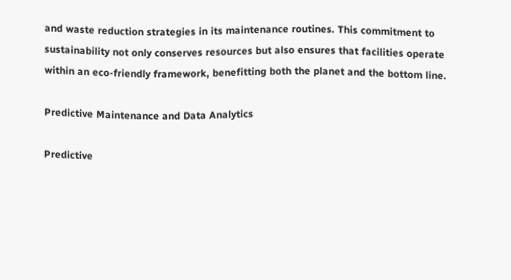and waste reduction strategies in its maintenance routines. This commitment to sustainability not only conserves resources but also ensures that facilities operate within an eco-friendly framework, benefitting both the planet and the bottom line.

Predictive Maintenance and Data Analytics

Predictive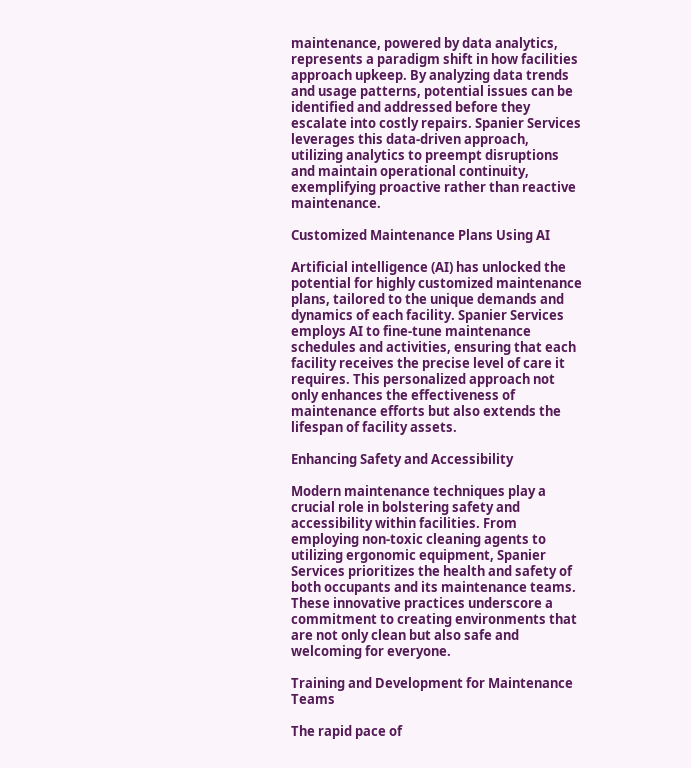maintenance, powered by data analytics, represents a paradigm shift in how facilities approach upkeep. By analyzing data trends and usage patterns, potential issues can be identified and addressed before they escalate into costly repairs. Spanier Services leverages this data-driven approach, utilizing analytics to preempt disruptions and maintain operational continuity, exemplifying proactive rather than reactive maintenance.

Customized Maintenance Plans Using AI

Artificial intelligence (AI) has unlocked the potential for highly customized maintenance plans, tailored to the unique demands and dynamics of each facility. Spanier Services employs AI to fine-tune maintenance schedules and activities, ensuring that each facility receives the precise level of care it requires. This personalized approach not only enhances the effectiveness of maintenance efforts but also extends the lifespan of facility assets.

Enhancing Safety and Accessibility

Modern maintenance techniques play a crucial role in bolstering safety and accessibility within facilities. From employing non-toxic cleaning agents to utilizing ergonomic equipment, Spanier Services prioritizes the health and safety of both occupants and its maintenance teams. These innovative practices underscore a commitment to creating environments that are not only clean but also safe and welcoming for everyone.

Training and Development for Maintenance Teams

The rapid pace of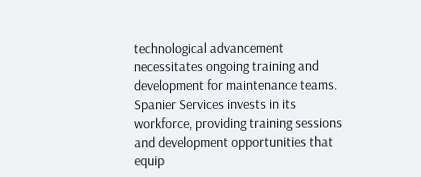technological advancement necessitates ongoing training and development for maintenance teams. Spanier Services invests in its workforce, providing training sessions and development opportunities that equip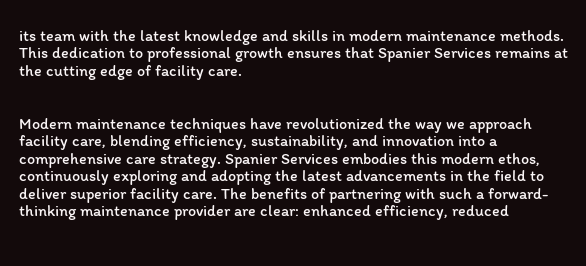its team with the latest knowledge and skills in modern maintenance methods. This dedication to professional growth ensures that Spanier Services remains at the cutting edge of facility care.


Modern maintenance techniques have revolutionized the way we approach facility care, blending efficiency, sustainability, and innovation into a comprehensive care strategy. Spanier Services embodies this modern ethos, continuously exploring and adopting the latest advancements in the field to deliver superior facility care. The benefits of partnering with such a forward-thinking maintenance provider are clear: enhanced efficiency, reduced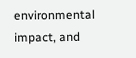environmental impact, and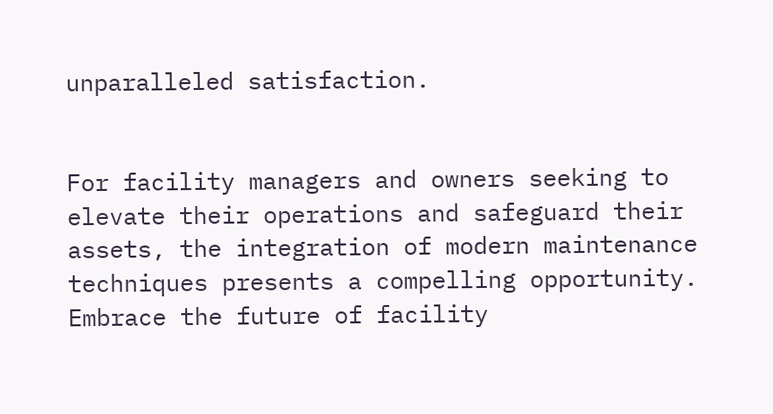unparalleled satisfaction.


For facility managers and owners seeking to elevate their operations and safeguard their assets, the integration of modern maintenance techniques presents a compelling opportunity. Embrace the future of facility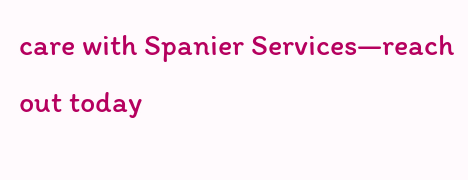care with Spanier Services—reach out today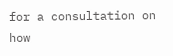for a consultation on how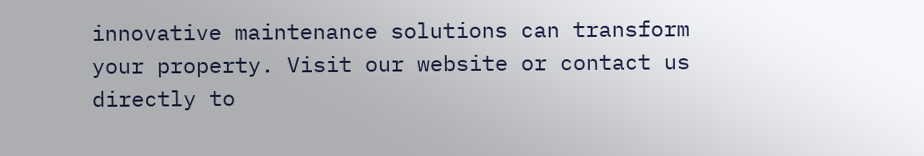innovative maintenance solutions can transform your property. Visit our website or contact us directly to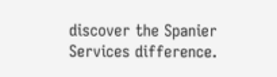discover the Spanier Services difference.